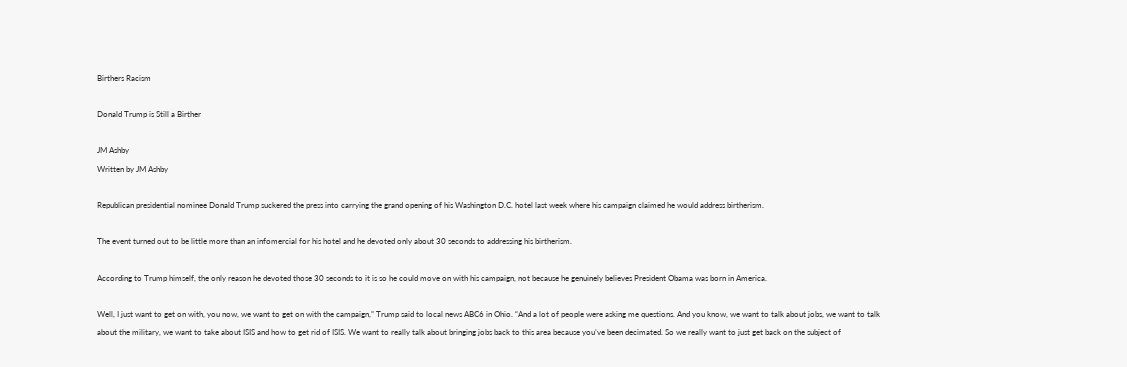Birthers Racism

Donald Trump is Still a Birther

JM Ashby
Written by JM Ashby

Republican presidential nominee Donald Trump suckered the press into carrying the grand opening of his Washington D.C. hotel last week where his campaign claimed he would address birtherism.

The event turned out to be little more than an infomercial for his hotel and he devoted only about 30 seconds to addressing his birtherism.

According to Trump himself, the only reason he devoted those 30 seconds to it is so he could move on with his campaign, not because he genuinely believes President Obama was born in America.

Well, I just want to get on with, you now, we want to get on with the campaign,” Trump said to local news ABC6 in Ohio. “And a lot of people were asking me questions. And you know, we want to talk about jobs, we want to talk about the military, we want to take about ISIS and how to get rid of ISIS. We want to really talk about bringing jobs back to this area because you’ve been decimated. So we really want to just get back on the subject of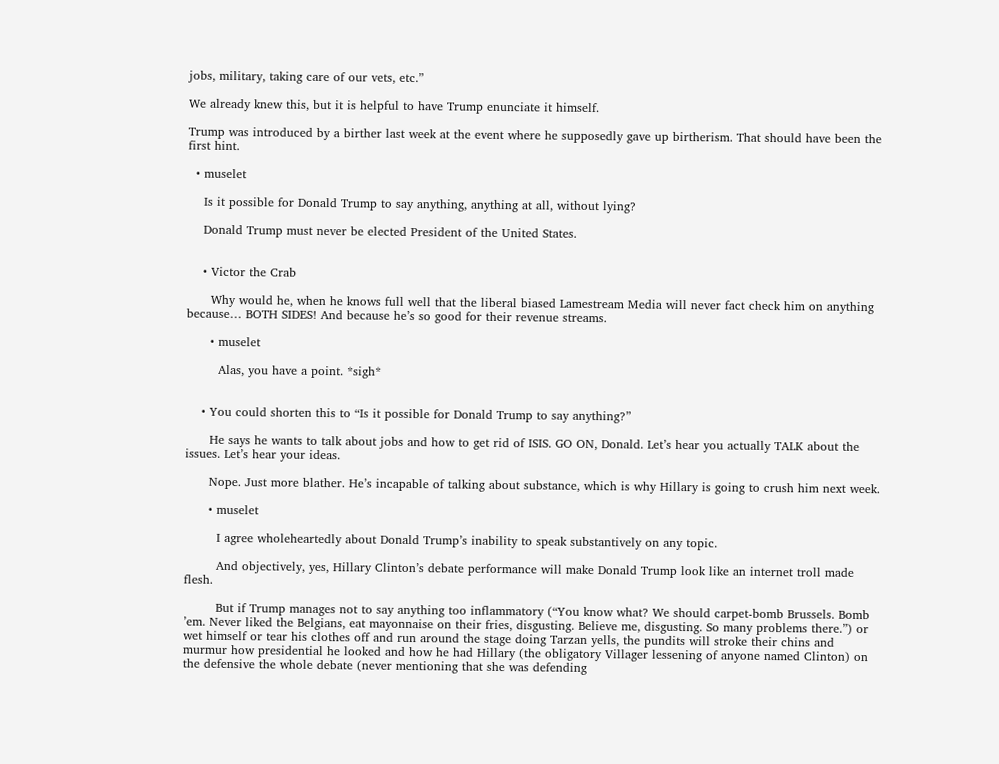jobs, military, taking care of our vets, etc.”

We already knew this, but it is helpful to have Trump enunciate it himself.

Trump was introduced by a birther last week at the event where he supposedly gave up birtherism. That should have been the first hint.

  • muselet

    Is it possible for Donald Trump to say anything, anything at all, without lying?

    Donald Trump must never be elected President of the United States.


    • Victor the Crab

      Why would he, when he knows full well that the liberal biased Lamestream Media will never fact check him on anything because… BOTH SIDES! And because he’s so good for their revenue streams.

      • muselet

        Alas, you have a point. *sigh*


    • You could shorten this to “Is it possible for Donald Trump to say anything?”

      He says he wants to talk about jobs and how to get rid of ISIS. GO ON, Donald. Let’s hear you actually TALK about the issues. Let’s hear your ideas.

      Nope. Just more blather. He’s incapable of talking about substance, which is why Hillary is going to crush him next week.

      • muselet

        I agree wholeheartedly about Donald Trump’s inability to speak substantively on any topic.

        And objectively, yes, Hillary Clinton’s debate performance will make Donald Trump look like an internet troll made flesh.

        But if Trump manages not to say anything too inflammatory (“You know what? We should carpet-bomb Brussels. Bomb ’em. Never liked the Belgians, eat mayonnaise on their fries, disgusting. Believe me, disgusting. So many problems there.”) or wet himself or tear his clothes off and run around the stage doing Tarzan yells, the pundits will stroke their chins and murmur how presidential he looked and how he had Hillary (the obligatory Villager lessening of anyone named Clinton) on the defensive the whole debate (never mentioning that she was defending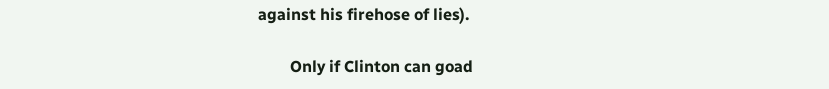against his firehose of lies).

        Only if Clinton can goad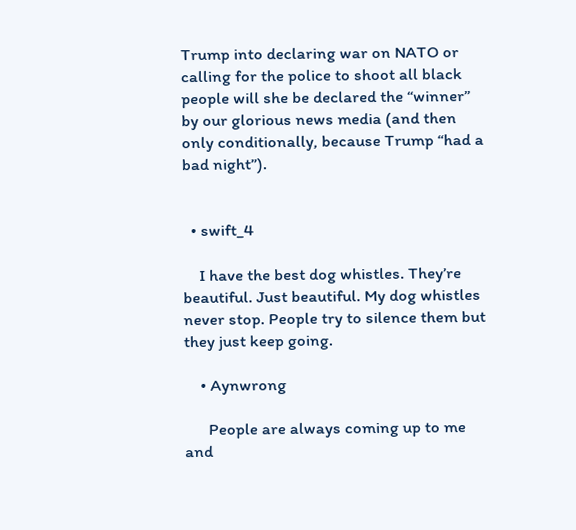Trump into declaring war on NATO or calling for the police to shoot all black people will she be declared the “winner” by our glorious news media (and then only conditionally, because Trump “had a bad night”).


  • swift_4

    I have the best dog whistles. They’re beautiful. Just beautiful. My dog whistles never stop. People try to silence them but they just keep going.

    • Aynwrong

      People are always coming up to me and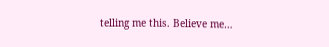telling me this. Believe me…